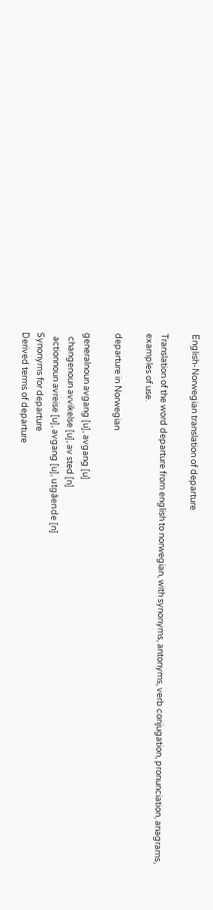English-Norwegian translation of departure

Translation of the word departure from english to norwegian, with synonyms, antonyms, verb conjugation, pronunciation, anagrams, examples of use.

departure in Norwegian

generalnoun avgang [u], avgang [u]
  changenoun avvikelse [u], av sted [n]
  actionnoun avreise [u], avgang [u], utgående [n]
Synonyms for departure
Derived terms of departure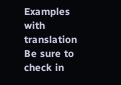Examples with translation
Be sure to check in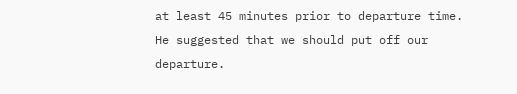at least 45 minutes prior to departure time.
He suggested that we should put off our departure.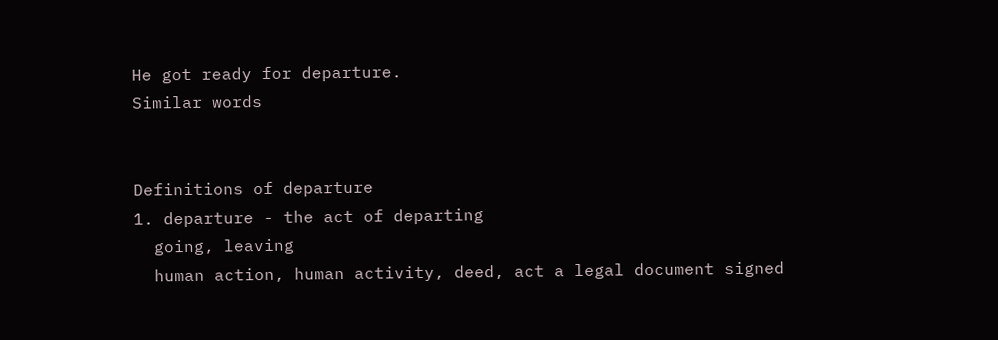He got ready for departure.
Similar words


Definitions of departure
1. departure - the act of departing
  going, leaving
  human action, human activity, deed, act a legal document signed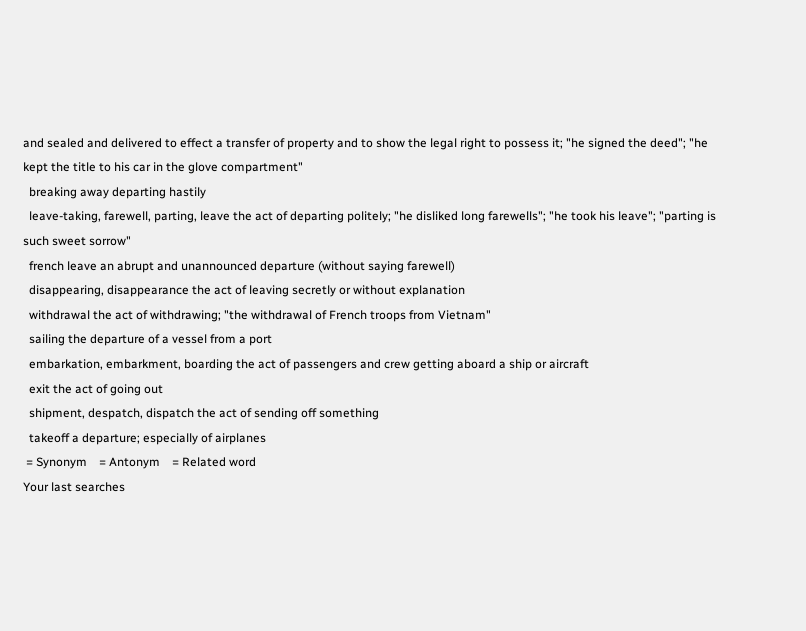and sealed and delivered to effect a transfer of property and to show the legal right to possess it; "he signed the deed"; "he kept the title to his car in the glove compartment"
  breaking away departing hastily
  leave-taking, farewell, parting, leave the act of departing politely; "he disliked long farewells"; "he took his leave"; "parting is such sweet sorrow"
  french leave an abrupt and unannounced departure (without saying farewell)
  disappearing, disappearance the act of leaving secretly or without explanation
  withdrawal the act of withdrawing; "the withdrawal of French troops from Vietnam"
  sailing the departure of a vessel from a port
  embarkation, embarkment, boarding the act of passengers and crew getting aboard a ship or aircraft
  exit the act of going out
  shipment, despatch, dispatch the act of sending off something
  takeoff a departure; especially of airplanes
 = Synonym    = Antonym    = Related word
Your last searches